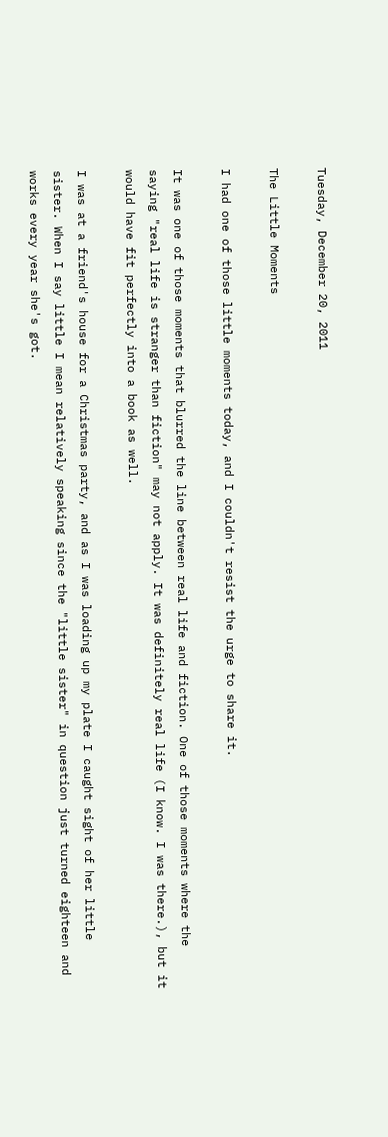Tuesday, December 20, 2011

The Little Moments

I had one of those little moments today, and I couldn't resist the urge to share it.

It was one of those moments that blurred the line between real life and fiction. One of those moments where the saying "real life is stranger than fiction" may not apply. It was definitely real life (I know. I was there.), but it would have fit perfectly into a book as well.

I was at a friend's house for a Christmas party, and as I was loading up my plate I caught sight of her little sister. When I say little I mean relatively speaking since the "little sister" in question just turned eighteen and works every year she's got.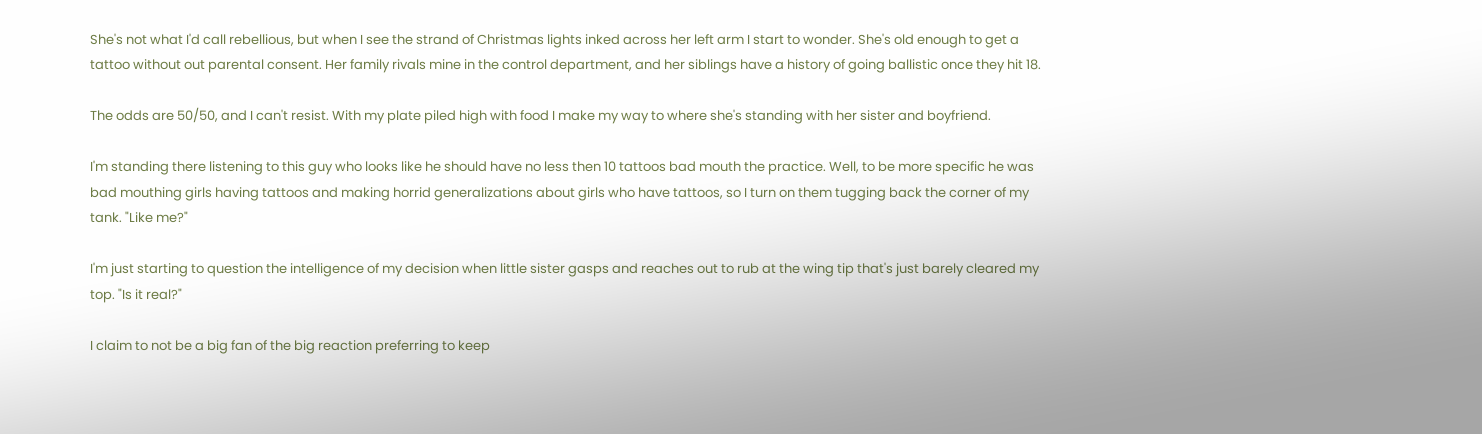She's not what I'd call rebellious, but when I see the strand of Christmas lights inked across her left arm I start to wonder. She's old enough to get a tattoo without out parental consent. Her family rivals mine in the control department, and her siblings have a history of going ballistic once they hit 18.

The odds are 50/50, and I can't resist. With my plate piled high with food I make my way to where she's standing with her sister and boyfriend.

I'm standing there listening to this guy who looks like he should have no less then 10 tattoos bad mouth the practice. Well, to be more specific he was bad mouthing girls having tattoos and making horrid generalizations about girls who have tattoos, so I turn on them tugging back the corner of my tank. "Like me?"

I'm just starting to question the intelligence of my decision when little sister gasps and reaches out to rub at the wing tip that's just barely cleared my top. "Is it real?"

I claim to not be a big fan of the big reaction preferring to keep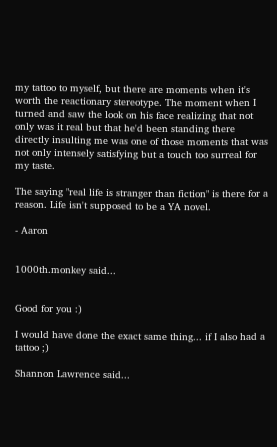my tattoo to myself, but there are moments when it's worth the reactionary stereotype. The moment when I turned and saw the look on his face realizing that not only was it real but that he'd been standing there directly insulting me was one of those moments that was not only intensely satisfying but a touch too surreal for my taste.

The saying "real life is stranger than fiction" is there for a reason. Life isn't supposed to be a YA novel.

- Aaron


1000th.monkey said...


Good for you :)

I would have done the exact same thing... if I also had a tattoo ;)

Shannon Lawrence said...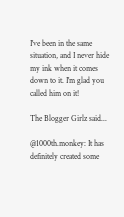I've been in the same situation, and I never hide my ink when it comes down to it. I'm glad you called him on it!

The Blogger Girlz said...

@1000th.monkey: It has definitely created some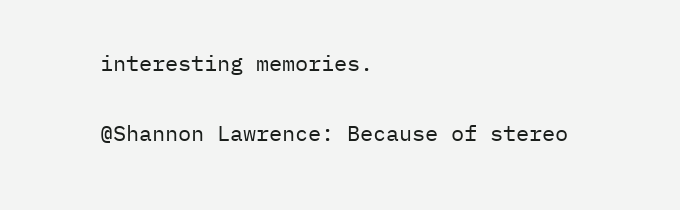interesting memories.

@Shannon Lawrence: Because of stereo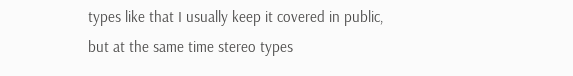types like that I usually keep it covered in public, but at the same time stereo types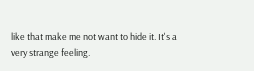like that make me not want to hide it. It's a very strange feeling.